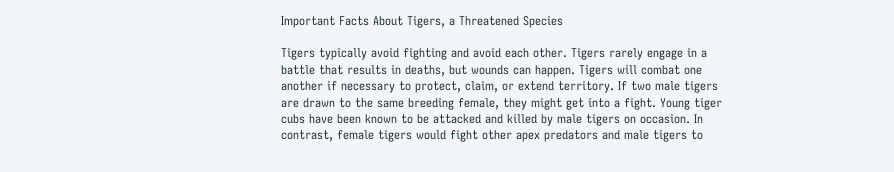Important Facts About Tigers, a Threatened Species

Tigers typically avoid fighting and avoid each other. Tigers rarely engage in a battle that results in deaths, but wounds can happen. Tigers will combat one another if necessary to protect, claim, or extend territory. If two male tigers are drawn to the same breeding female, they might get into a fight. Young tiger cubs have been known to be attacked and killed by male tigers on occasion. In contrast, female tigers would fight other apex predators and male tigers to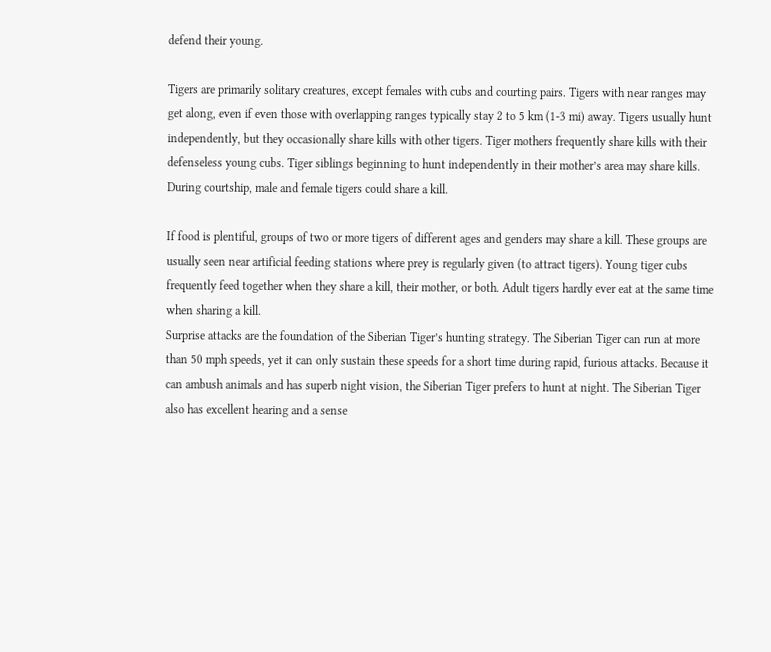defend their young.

Tigers are primarily solitary creatures, except females with cubs and courting pairs. Tigers with near ranges may get along, even if even those with overlapping ranges typically stay 2 to 5 km (1-3 mi) away. Tigers usually hunt independently, but they occasionally share kills with other tigers. Tiger mothers frequently share kills with their defenseless young cubs. Tiger siblings beginning to hunt independently in their mother’s area may share kills. During courtship, male and female tigers could share a kill.

If food is plentiful, groups of two or more tigers of different ages and genders may share a kill. These groups are usually seen near artificial feeding stations where prey is regularly given (to attract tigers). Young tiger cubs frequently feed together when they share a kill, their mother, or both. Adult tigers hardly ever eat at the same time when sharing a kill.
Surprise attacks are the foundation of the Siberian Tiger’s hunting strategy. The Siberian Tiger can run at more than 50 mph speeds, yet it can only sustain these speeds for a short time during rapid, furious attacks. Because it can ambush animals and has superb night vision, the Siberian Tiger prefers to hunt at night. The Siberian Tiger also has excellent hearing and a sense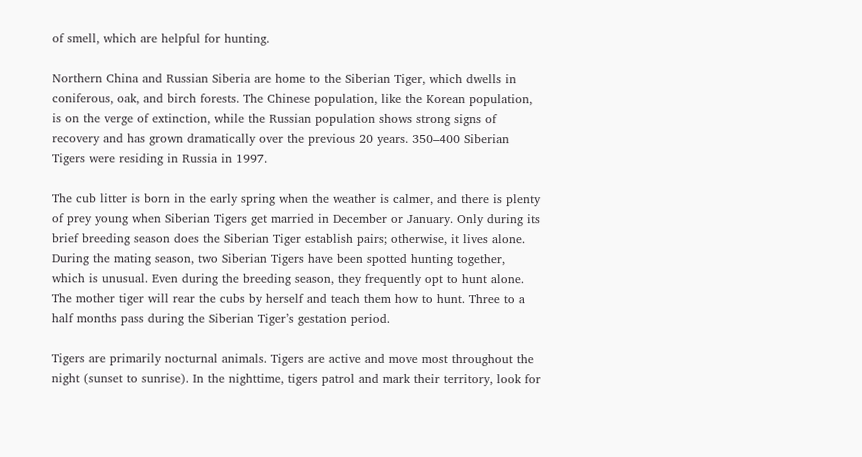of smell, which are helpful for hunting.

Northern China and Russian Siberia are home to the Siberian Tiger, which dwells in coniferous, oak, and birch forests. The Chinese population, like the Korean population, is on the verge of extinction, while the Russian population shows strong signs of recovery and has grown dramatically over the previous 20 years. 350–400 Siberian Tigers were residing in Russia in 1997.

The cub litter is born in the early spring when the weather is calmer, and there is plenty of prey young when Siberian Tigers get married in December or January. Only during its brief breeding season does the Siberian Tiger establish pairs; otherwise, it lives alone. During the mating season, two Siberian Tigers have been spotted hunting together, which is unusual. Even during the breeding season, they frequently opt to hunt alone. The mother tiger will rear the cubs by herself and teach them how to hunt. Three to a half months pass during the Siberian Tiger’s gestation period.

Tigers are primarily nocturnal animals. Tigers are active and move most throughout the night (sunset to sunrise). In the nighttime, tigers patrol and mark their territory, look for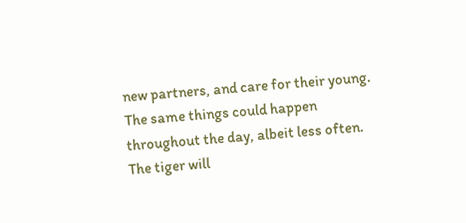new partners, and care for their young. The same things could happen throughout the day, albeit less often. The tiger will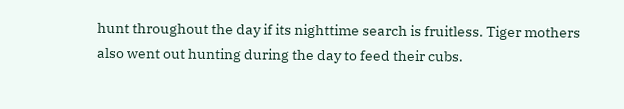hunt throughout the day if its nighttime search is fruitless. Tiger mothers also went out hunting during the day to feed their cubs.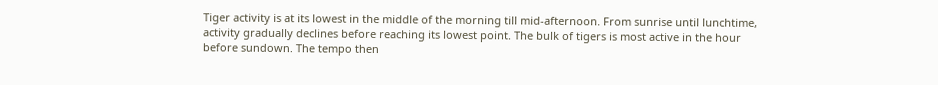Tiger activity is at its lowest in the middle of the morning till mid-afternoon. From sunrise until lunchtime, activity gradually declines before reaching its lowest point. The bulk of tigers is most active in the hour before sundown. The tempo then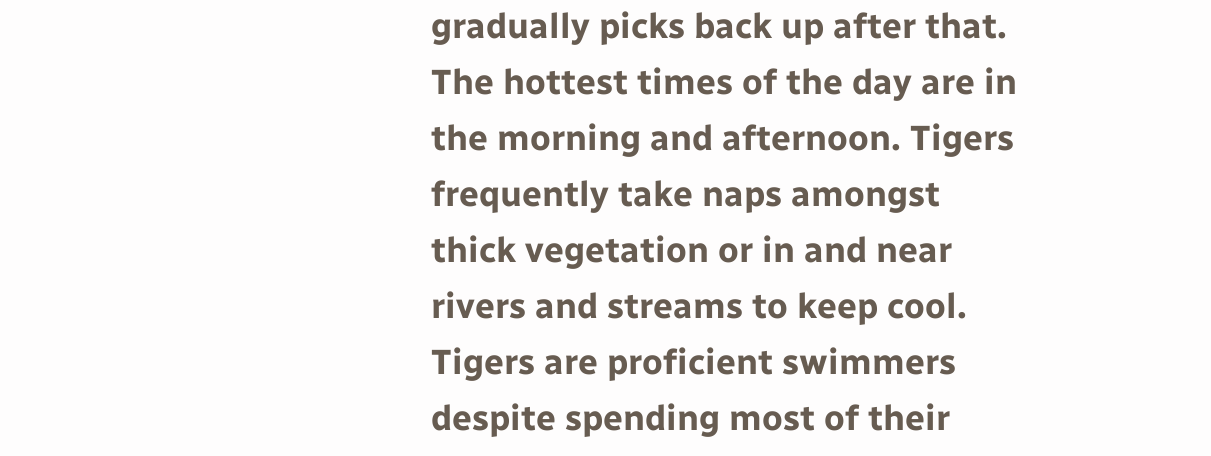gradually picks back up after that. The hottest times of the day are in the morning and afternoon. Tigers frequently take naps amongst thick vegetation or in and near rivers and streams to keep cool. Tigers are proficient swimmers despite spending most of their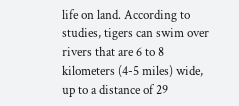life on land. According to studies, tigers can swim over rivers that are 6 to 8 kilometers (4-5 miles) wide, up to a distance of 29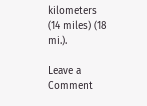kilometers (14 miles) (18 mi.).

Leave a Comment